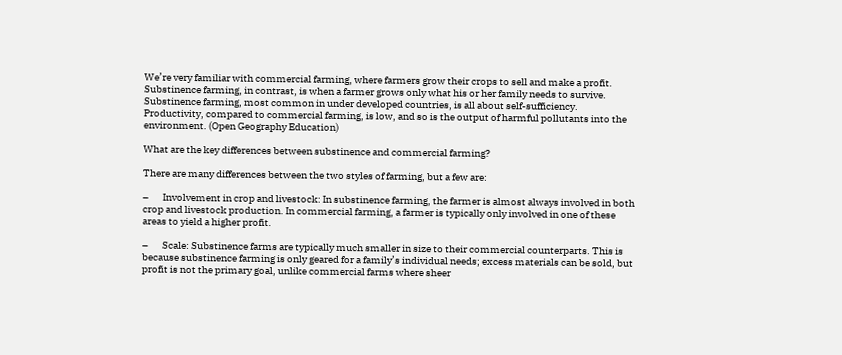We’re very familiar with commercial farming, where farmers grow their crops to sell and make a profit. Substinence farming, in contrast, is when a farmer grows only what his or her family needs to survive. Substinence farming, most common in under developed countries, is all about self-sufficiency. Productivity, compared to commercial farming, is low, and so is the output of harmful pollutants into the environment. (Open Geography Education)

What are the key differences between substinence and commercial farming?

There are many differences between the two styles of farming, but a few are:

–       Involvement in crop and livestock: In substinence farming, the farmer is almost always involved in both crop and livestock production. In commercial farming, a farmer is typically only involved in one of these areas to yield a higher profit.

–       Scale: Substinence farms are typically much smaller in size to their commercial counterparts. This is because substinence farming is only geared for a family’s individual needs; excess materials can be sold, but profit is not the primary goal, unlike commercial farms where sheer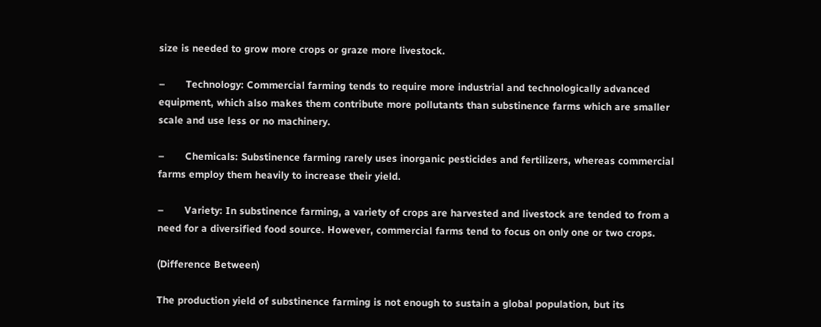size is needed to grow more crops or graze more livestock.

–       Technology: Commercial farming tends to require more industrial and technologically advanced equipment, which also makes them contribute more pollutants than substinence farms which are smaller scale and use less or no machinery.

–       Chemicals: Substinence farming rarely uses inorganic pesticides and fertilizers, whereas commercial farms employ them heavily to increase their yield.

–       Variety: In substinence farming, a variety of crops are harvested and livestock are tended to from a need for a diversified food source. However, commercial farms tend to focus on only one or two crops.

(Difference Between)

The production yield of substinence farming is not enough to sustain a global population, but its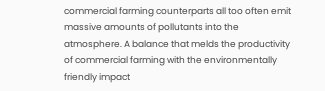commercial farming counterparts all too often emit massive amounts of pollutants into the atmosphere. A balance that melds the productivity of commercial farming with the environmentally friendly impact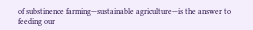of substinence farming—sustainable agriculture—is the answer to feeding our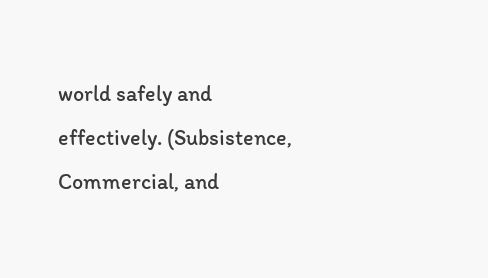world safely and effectively. (Subsistence, Commercial, and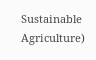Sustainable Agriculture)